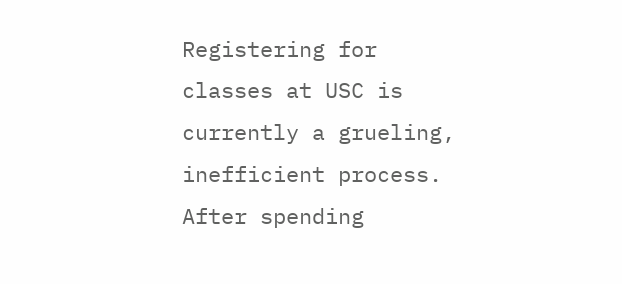Registering for classes at USC is currently a grueling, inefficient process. After spending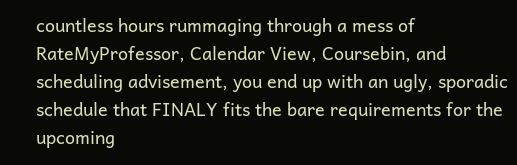countless hours rummaging through a mess of RateMyProfessor, Calendar View, Coursebin, and scheduling advisement, you end up with an ugly, sporadic schedule that FINALY fits the bare requirements for the upcoming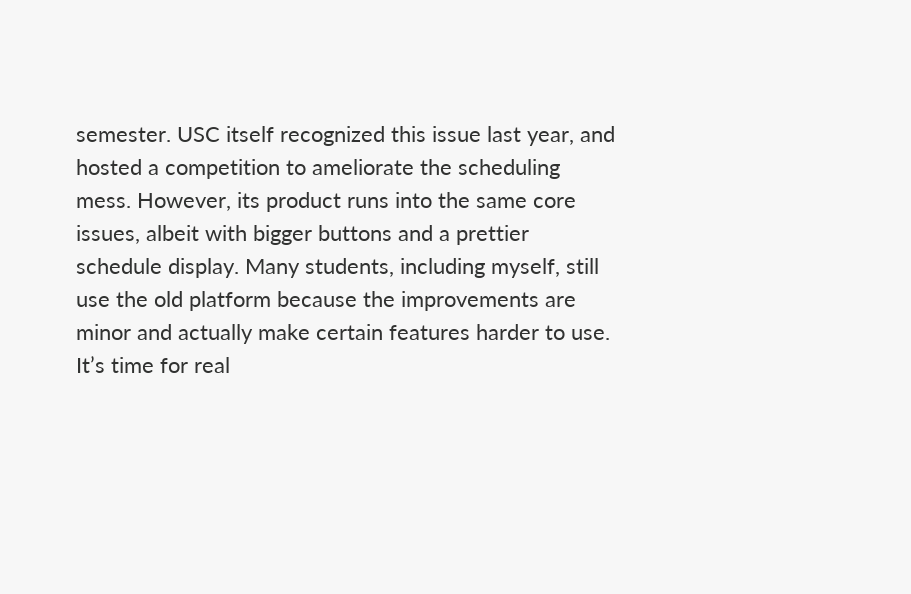semester. USC itself recognized this issue last year, and hosted a competition to ameliorate the scheduling mess. However, its product runs into the same core issues, albeit with bigger buttons and a prettier schedule display. Many students, including myself, still use the old platform because the improvements are minor and actually make certain features harder to use. It’s time for real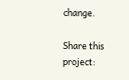change.

Share this project: